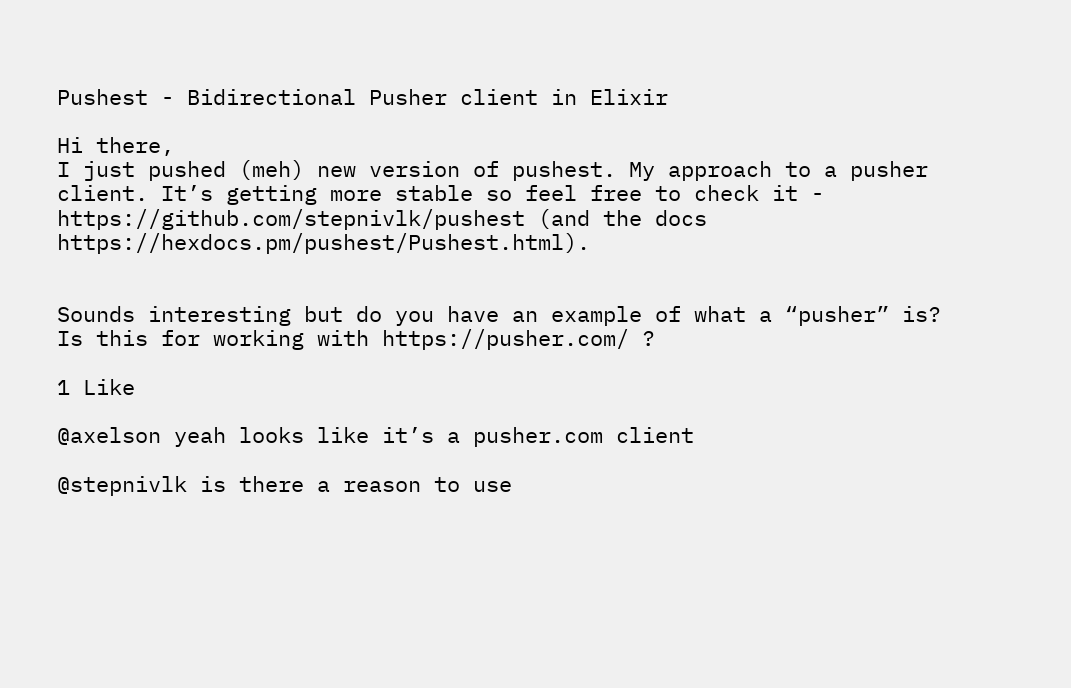Pushest - Bidirectional Pusher client in Elixir

Hi there,
I just pushed (meh) new version of pushest. My approach to a pusher client. It’s getting more stable so feel free to check it - https://github.com/stepnivlk/pushest (and the docs https://hexdocs.pm/pushest/Pushest.html).


Sounds interesting but do you have an example of what a “pusher” is? Is this for working with https://pusher.com/ ?

1 Like

@axelson yeah looks like it’s a pusher.com client

@stepnivlk is there a reason to use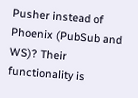Pusher instead of Phoenix (PubSub and WS)? Their functionality is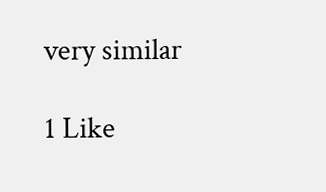very similar

1 Like